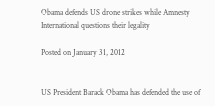Obama defends US drone strikes while Amnesty International questions their legality

Posted on January 31, 2012


US President Barack Obama has defended the use of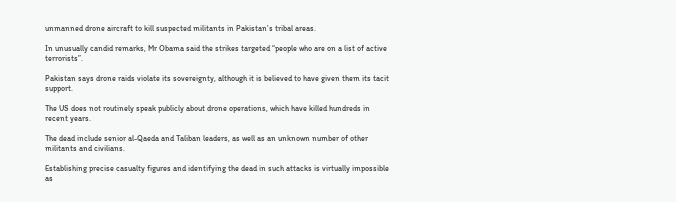unmanned drone aircraft to kill suspected militants in Pakistan’s tribal areas.

In unusually candid remarks, Mr Obama said the strikes targeted “people who are on a list of active terrorists”.

Pakistan says drone raids violate its sovereignty, although it is believed to have given them its tacit support.

The US does not routinely speak publicly about drone operations, which have killed hundreds in recent years.

The dead include senior al-Qaeda and Taliban leaders, as well as an unknown number of other militants and civilians.

Establishing precise casualty figures and identifying the dead in such attacks is virtually impossible as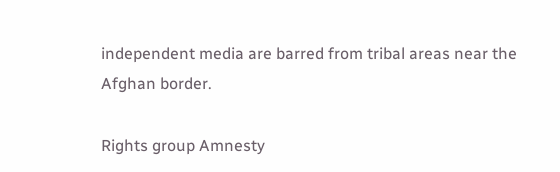independent media are barred from tribal areas near the Afghan border.

Rights group Amnesty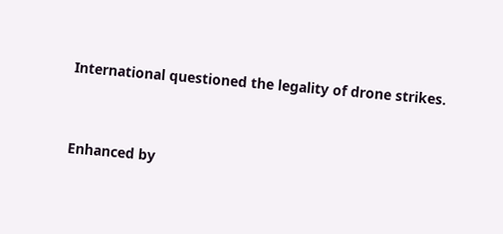International questioned the legality of drone strikes.


Enhanced by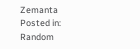Zemanta
Posted in: Random